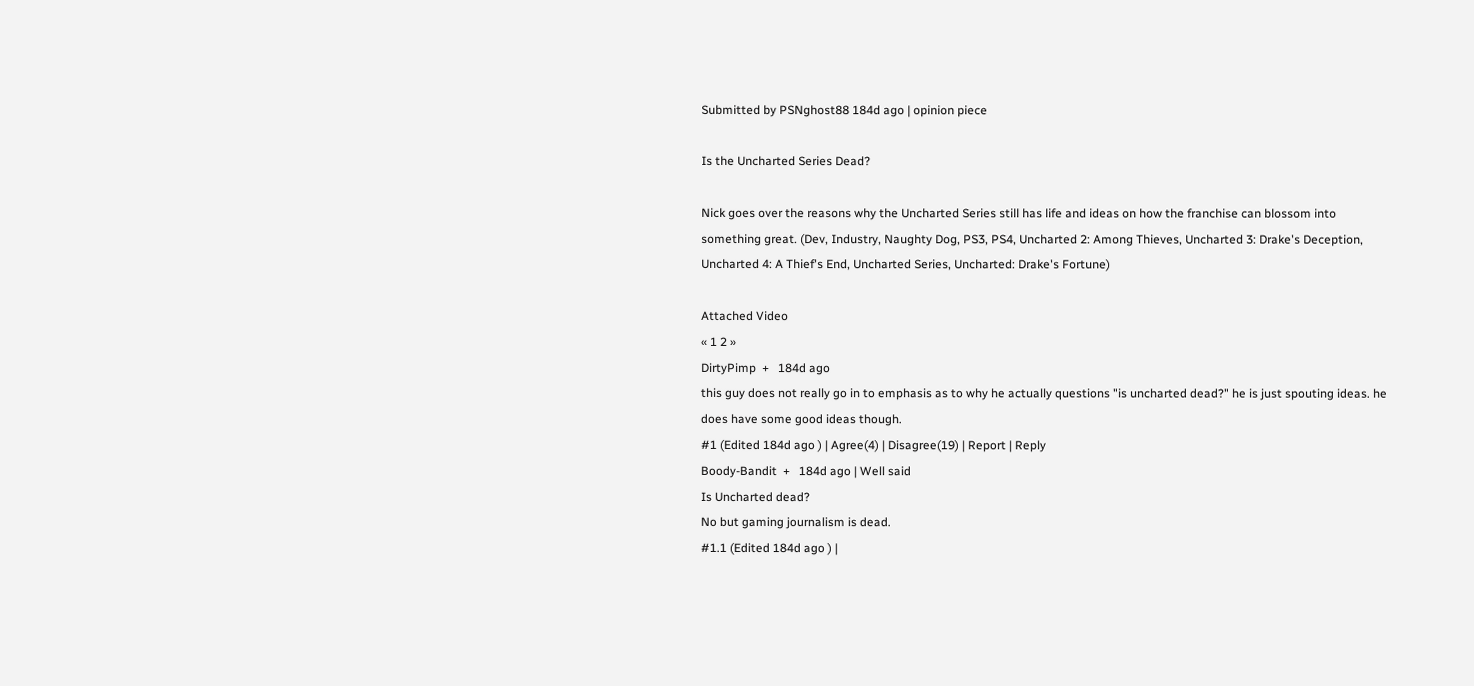Submitted by PSNghost88 184d ago | opinion piece

Is the Uncharted Series Dead?

Nick goes over the reasons why the Uncharted Series still has life and ideas on how the franchise can blossom into something great. (Dev, Industry, Naughty Dog, PS3, PS4, Uncharted 2: Among Thieves, Uncharted 3: Drake's Deception, Uncharted 4: A Thief's End, Uncharted Series, Uncharted: Drake's Fortune)

Attached Video
« 1 2 »
DirtyPimp  +   184d ago
this guy does not really go in to emphasis as to why he actually questions "is uncharted dead?" he is just spouting ideas. he does have some good ideas though.
#1 (Edited 184d ago ) | Agree(4) | Disagree(19) | Report | Reply
Boody-Bandit  +   184d ago | Well said
Is Uncharted dead?
No but gaming journalism is dead.
#1.1 (Edited 184d ago ) |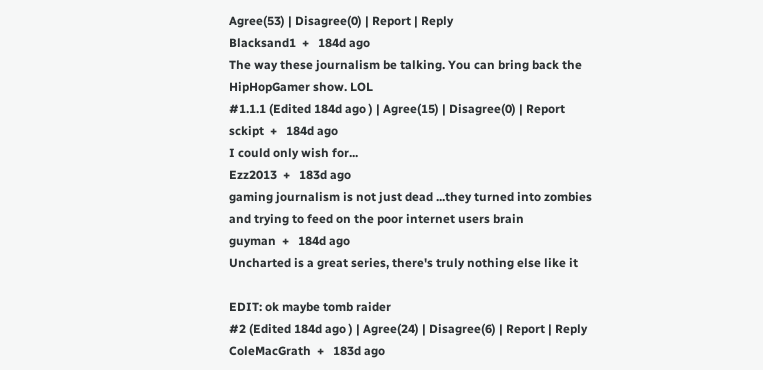Agree(53) | Disagree(0) | Report | Reply
Blacksand1  +   184d ago
The way these journalism be talking. You can bring back the HipHopGamer show. LOL
#1.1.1 (Edited 184d ago ) | Agree(15) | Disagree(0) | Report
sckipt  +   184d ago
I could only wish for...
Ezz2013  +   183d ago
gaming journalism is not just dead ...they turned into zombies and trying to feed on the poor internet users brain
guyman  +   184d ago
Uncharted is a great series, there's truly nothing else like it

EDIT: ok maybe tomb raider
#2 (Edited 184d ago ) | Agree(24) | Disagree(6) | Report | Reply
ColeMacGrath  +   183d ago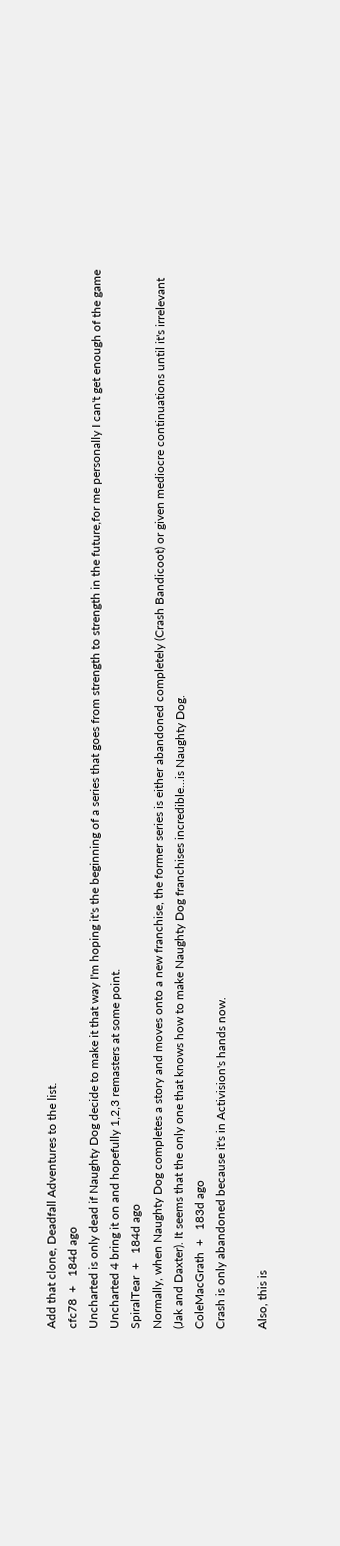Add that clone, Deadfall Adventures to the list.
cfc78  +   184d ago
Uncharted is only dead if Naughty Dog decide to make it that way I'm hoping it's the beginning of a series that goes from strength to strength in the future,for me personally I can't get enough of the game Uncharted 4 bring it on and hopefully 1,2,3 remasters at some point.
SpiralTear  +   184d ago
Normally, when Naughty Dog completes a story and moves onto a new franchise, the former series is either abandoned completely (Crash Bandicoot) or given mediocre continuations until it's irrelevant (Jak and Daxter). It seems that the only one that knows how to make Naughty Dog franchises incredible...is Naughty Dog.
ColeMacGrath  +   183d ago
Crash is only abandoned because it's in Activision's hands now.

Also, this is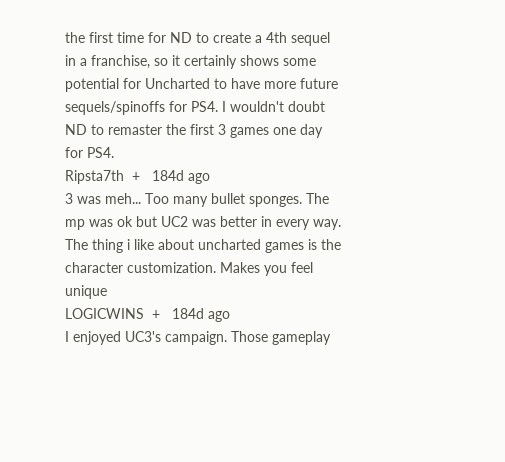the first time for ND to create a 4th sequel in a franchise, so it certainly shows some potential for Uncharted to have more future sequels/spinoffs for PS4. I wouldn't doubt ND to remaster the first 3 games one day for PS4.
Ripsta7th  +   184d ago
3 was meh... Too many bullet sponges. The mp was ok but UC2 was better in every way. The thing i like about uncharted games is the character customization. Makes you feel unique
LOGICWINS  +   184d ago
I enjoyed UC3's campaign. Those gameplay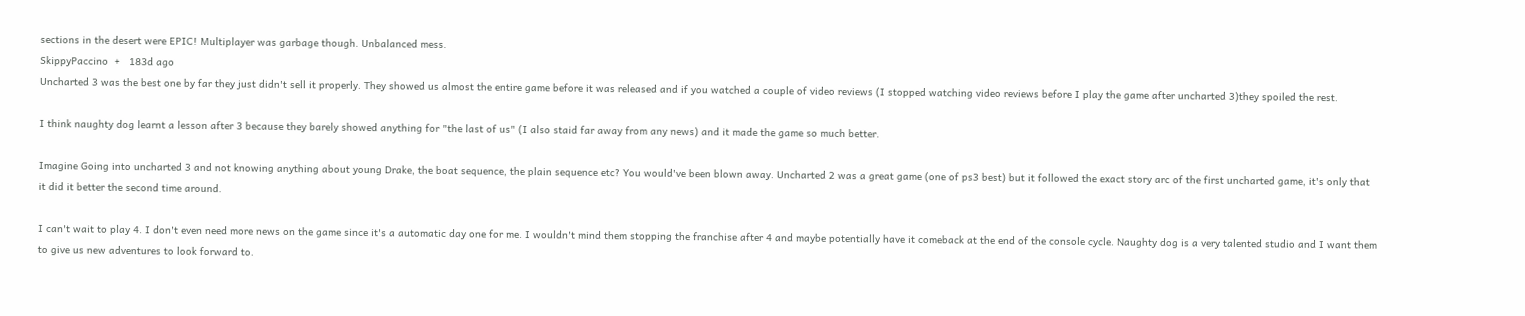sections in the desert were EPIC! Multiplayer was garbage though. Unbalanced mess.
SkippyPaccino  +   183d ago
Uncharted 3 was the best one by far they just didn't sell it properly. They showed us almost the entire game before it was released and if you watched a couple of video reviews (I stopped watching video reviews before I play the game after uncharted 3)they spoiled the rest.

I think naughty dog learnt a lesson after 3 because they barely showed anything for "the last of us" (I also staid far away from any news) and it made the game so much better.

Imagine Going into uncharted 3 and not knowing anything about young Drake, the boat sequence, the plain sequence etc? You would've been blown away. Uncharted 2 was a great game (one of ps3 best) but it followed the exact story arc of the first uncharted game, it's only that it did it better the second time around.

I can't wait to play 4. I don't even need more news on the game since it's a automatic day one for me. I wouldn't mind them stopping the franchise after 4 and maybe potentially have it comeback at the end of the console cycle. Naughty dog is a very talented studio and I want them to give us new adventures to look forward to.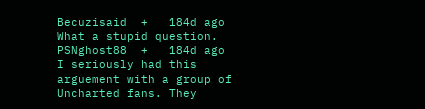Becuzisaid  +   184d ago
What a stupid question.
PSNghost88  +   184d ago
I seriously had this arguement with a group of Uncharted fans. They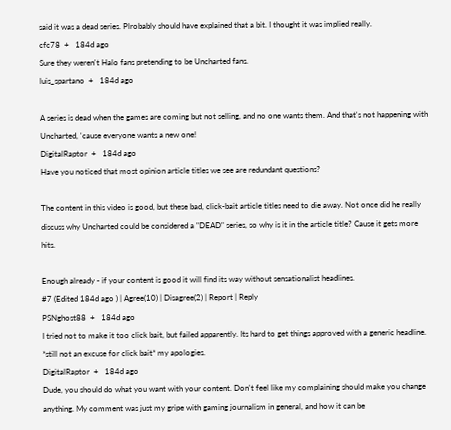said it was a dead series. Plrobably should have explained that a bit. I thought it was implied really.
cfc78  +   184d ago
Sure they weren't Halo fans pretending to be Uncharted fans.
luis_spartano  +   184d ago

A series is dead when the games are coming but not selling, and no one wants them. And that's not happening with Uncharted, 'cause everyone wants a new one!
DigitalRaptor  +   184d ago
Have you noticed that most opinion article titles we see are redundant questions?

The content in this video is good, but these bad, click-bait article titles need to die away. Not once did he really discuss why Uncharted could be considered a "DEAD" series, so why is it in the article title? Cause it gets more hits.

Enough already - if your content is good it will find its way without sensationalist headlines.
#7 (Edited 184d ago ) | Agree(10) | Disagree(2) | Report | Reply
PSNghost88  +   184d ago
I tried not to make it too click bait, but failed apparently. Its hard to get things approved with a generic headline. *still not an excuse for click bait* my apologies.
DigitalRaptor  +   184d ago
Dude, you should do what you want with your content. Don't feel like my complaining should make you change anything. My comment was just my gripe with gaming journalism in general, and how it can be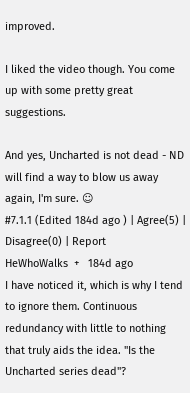improved.

I liked the video though. You come up with some pretty great suggestions.

And yes, Uncharted is not dead - ND will find a way to blow us away again, I'm sure. ☺
#7.1.1 (Edited 184d ago ) | Agree(5) | Disagree(0) | Report
HeWhoWalks  +   184d ago
I have noticed it, which is why I tend to ignore them. Continuous redundancy with little to nothing that truly aids the idea. "Is the Uncharted series dead"?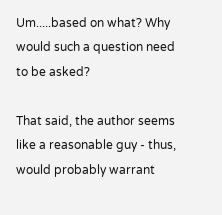Um.....based on what? Why would such a question need to be asked?

That said, the author seems like a reasonable guy - thus, would probably warrant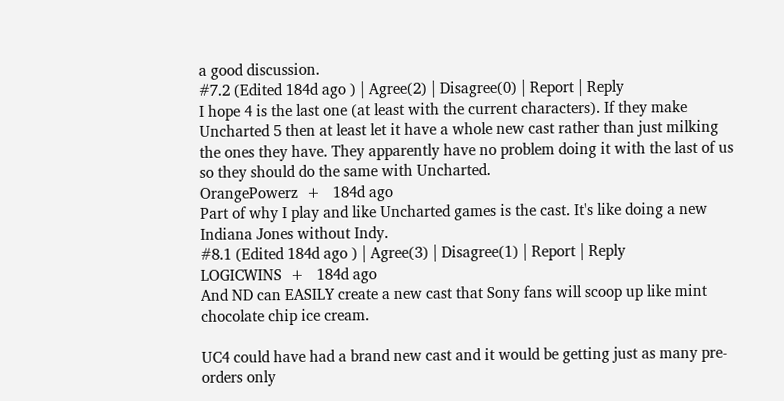a good discussion.
#7.2 (Edited 184d ago ) | Agree(2) | Disagree(0) | Report | Reply
I hope 4 is the last one (at least with the current characters). If they make Uncharted 5 then at least let it have a whole new cast rather than just milking the ones they have. They apparently have no problem doing it with the last of us so they should do the same with Uncharted.
OrangePowerz  +   184d ago
Part of why I play and like Uncharted games is the cast. It's like doing a new Indiana Jones without Indy.
#8.1 (Edited 184d ago ) | Agree(3) | Disagree(1) | Report | Reply
LOGICWINS  +   184d ago
And ND can EASILY create a new cast that Sony fans will scoop up like mint chocolate chip ice cream.

UC4 could have had a brand new cast and it would be getting just as many pre-orders only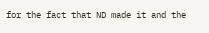for the fact that ND made it and the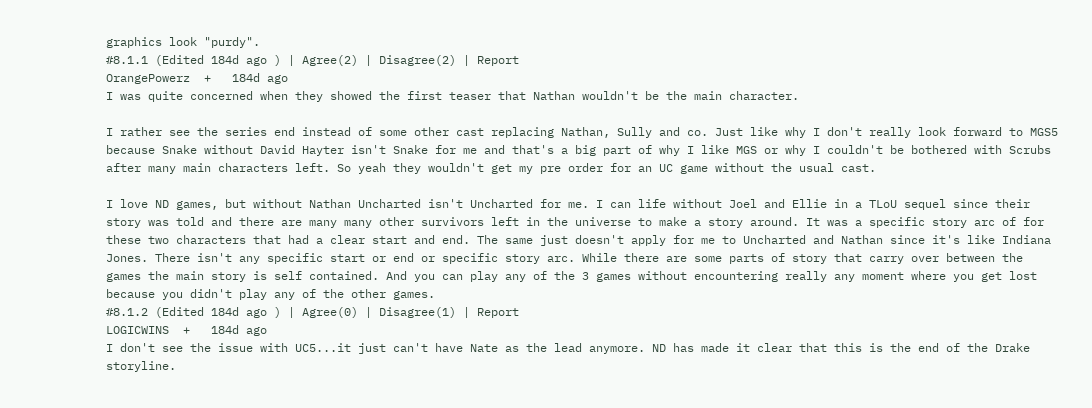graphics look "purdy".
#8.1.1 (Edited 184d ago ) | Agree(2) | Disagree(2) | Report
OrangePowerz  +   184d ago
I was quite concerned when they showed the first teaser that Nathan wouldn't be the main character.

I rather see the series end instead of some other cast replacing Nathan, Sully and co. Just like why I don't really look forward to MGS5 because Snake without David Hayter isn't Snake for me and that's a big part of why I like MGS or why I couldn't be bothered with Scrubs after many main characters left. So yeah they wouldn't get my pre order for an UC game without the usual cast.

I love ND games, but without Nathan Uncharted isn't Uncharted for me. I can life without Joel and Ellie in a TLoU sequel since their story was told and there are many many other survivors left in the universe to make a story around. It was a specific story arc of for these two characters that had a clear start and end. The same just doesn't apply for me to Uncharted and Nathan since it's like Indiana Jones. There isn't any specific start or end or specific story arc. While there are some parts of story that carry over between the games the main story is self contained. And you can play any of the 3 games without encountering really any moment where you get lost because you didn't play any of the other games.
#8.1.2 (Edited 184d ago ) | Agree(0) | Disagree(1) | Report
LOGICWINS  +   184d ago
I don't see the issue with UC5...it just can't have Nate as the lead anymore. ND has made it clear that this is the end of the Drake storyline.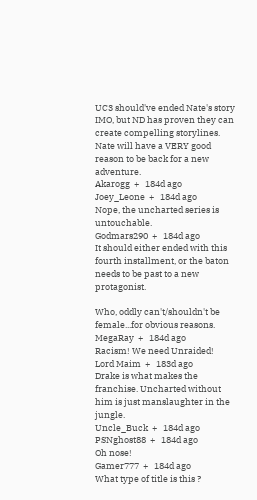UC3 should've ended Nate's story IMO, but ND has proven they can create compelling storylines. Nate will have a VERY good reason to be back for a new adventure.
Akarogg  +   184d ago
Joey_Leone  +   184d ago
Nope, the uncharted series is untouchable.
Godmars290  +   184d ago
It should either ended with this fourth installment, or the baton needs to be past to a new protagonist.

Who, oddly can't/shouldn't be female...for obvious reasons.
MegaRay  +   184d ago
Racism! We need Unraided!
Lord Maim  +   183d ago
Drake is what makes the franchise. Uncharted without him is just manslaughter in the jungle.
Uncle_Buck  +   184d ago
PSNghost88  +   184d ago
Oh nose!
Gamer777  +   184d ago
What type of title is this ?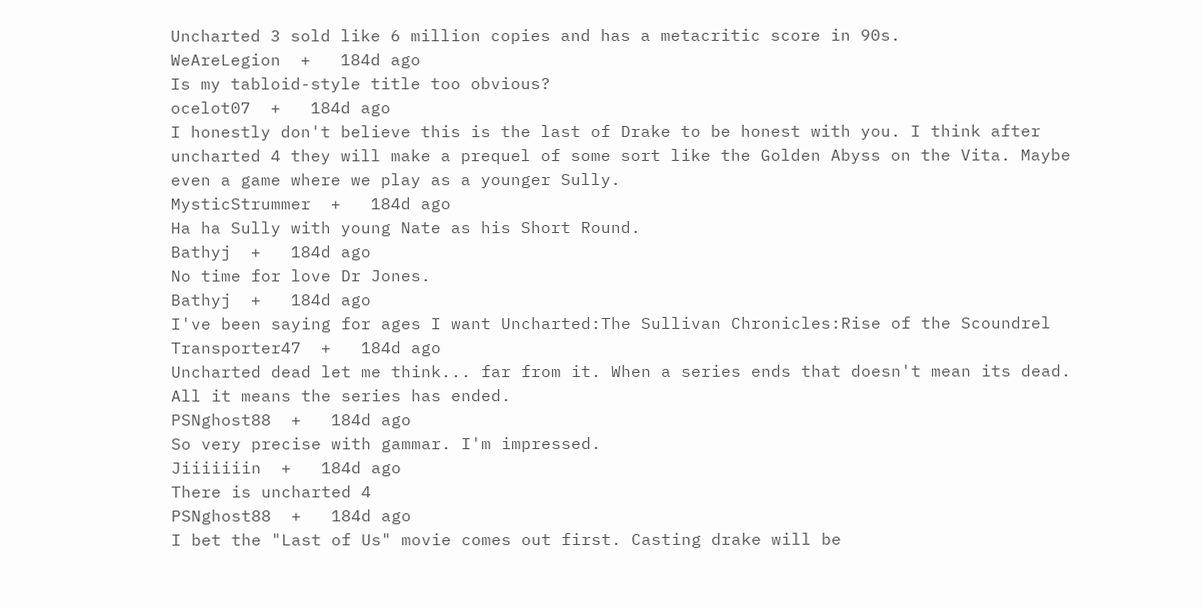Uncharted 3 sold like 6 million copies and has a metacritic score in 90s.
WeAreLegion  +   184d ago
Is my tabloid-style title too obvious?
ocelot07  +   184d ago
I honestly don't believe this is the last of Drake to be honest with you. I think after uncharted 4 they will make a prequel of some sort like the Golden Abyss on the Vita. Maybe even a game where we play as a younger Sully.
MysticStrummer  +   184d ago
Ha ha Sully with young Nate as his Short Round.
Bathyj  +   184d ago
No time for love Dr Jones.
Bathyj  +   184d ago
I've been saying for ages I want Uncharted:The Sullivan Chronicles:Rise of the Scoundrel
Transporter47  +   184d ago
Uncharted dead let me think... far from it. When a series ends that doesn't mean its dead. All it means the series has ended.
PSNghost88  +   184d ago
So very precise with gammar. I'm impressed.
Jiiiiiiin  +   184d ago
There is uncharted 4
PSNghost88  +   184d ago
I bet the "Last of Us" movie comes out first. Casting drake will be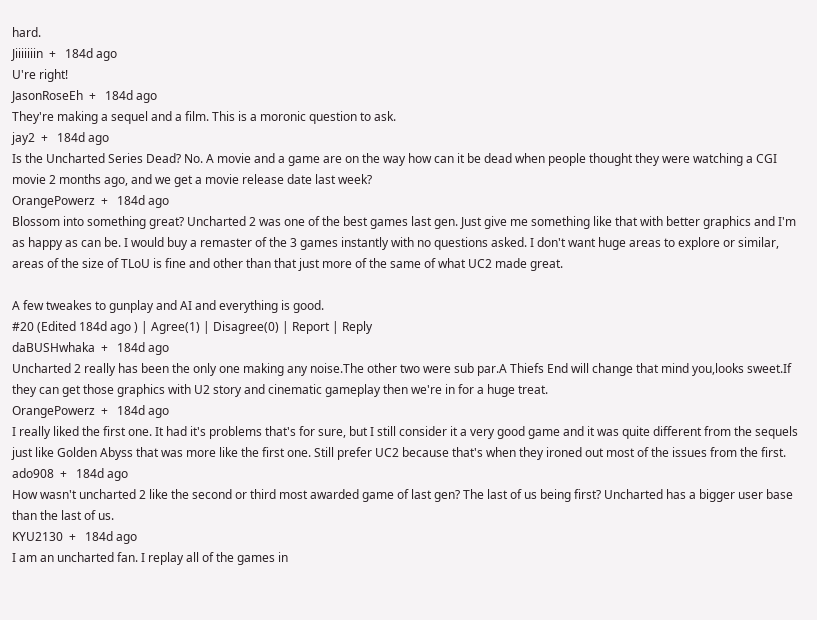hard.
Jiiiiiiin  +   184d ago
U're right!
JasonRoseEh  +   184d ago
They're making a sequel and a film. This is a moronic question to ask.
jay2  +   184d ago
Is the Uncharted Series Dead? No. A movie and a game are on the way how can it be dead when people thought they were watching a CGI movie 2 months ago, and we get a movie release date last week?
OrangePowerz  +   184d ago
Blossom into something great? Uncharted 2 was one of the best games last gen. Just give me something like that with better graphics and I'm as happy as can be. I would buy a remaster of the 3 games instantly with no questions asked. I don't want huge areas to explore or similar, areas of the size of TLoU is fine and other than that just more of the same of what UC2 made great.

A few tweakes to gunplay and AI and everything is good.
#20 (Edited 184d ago ) | Agree(1) | Disagree(0) | Report | Reply
daBUSHwhaka  +   184d ago
Uncharted 2 really has been the only one making any noise.The other two were sub par.A Thiefs End will change that mind you,looks sweet.If they can get those graphics with U2 story and cinematic gameplay then we're in for a huge treat.
OrangePowerz  +   184d ago
I really liked the first one. It had it's problems that's for sure, but I still consider it a very good game and it was quite different from the sequels just like Golden Abyss that was more like the first one. Still prefer UC2 because that's when they ironed out most of the issues from the first.
ado908  +   184d ago
How wasn't uncharted 2 like the second or third most awarded game of last gen? The last of us being first? Uncharted has a bigger user base than the last of us.
KYU2130  +   184d ago
I am an uncharted fan. I replay all of the games in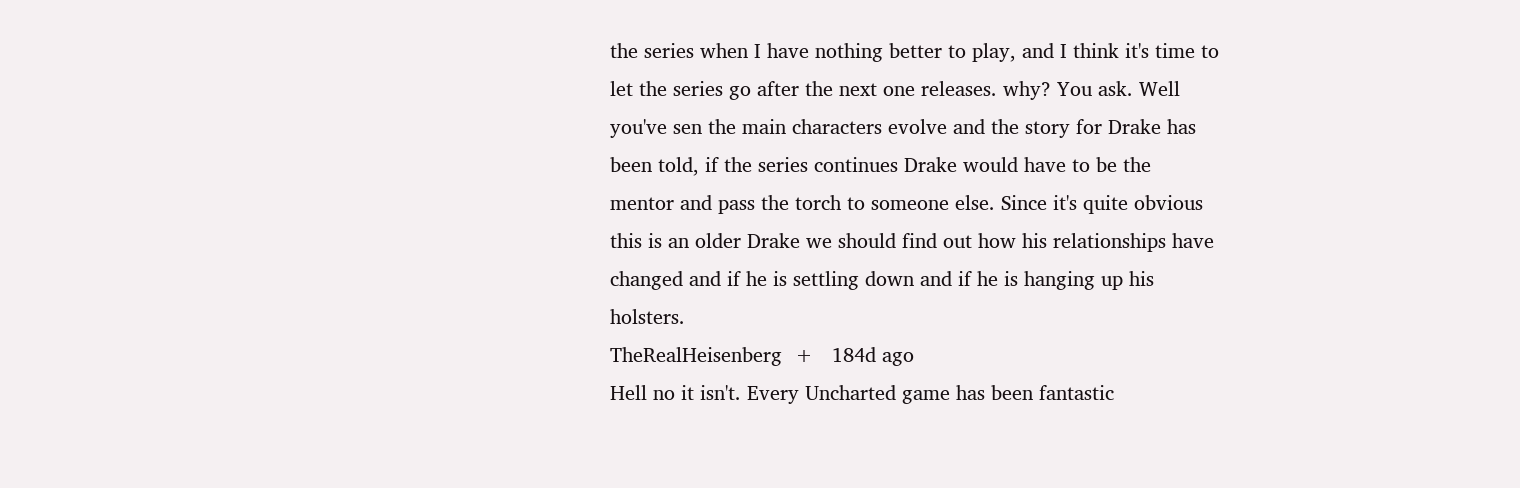the series when I have nothing better to play, and I think it's time to let the series go after the next one releases. why? You ask. Well you've sen the main characters evolve and the story for Drake has been told, if the series continues Drake would have to be the mentor and pass the torch to someone else. Since it's quite obvious this is an older Drake we should find out how his relationships have changed and if he is settling down and if he is hanging up his holsters.
TheRealHeisenberg  +   184d ago
Hell no it isn't. Every Uncharted game has been fantastic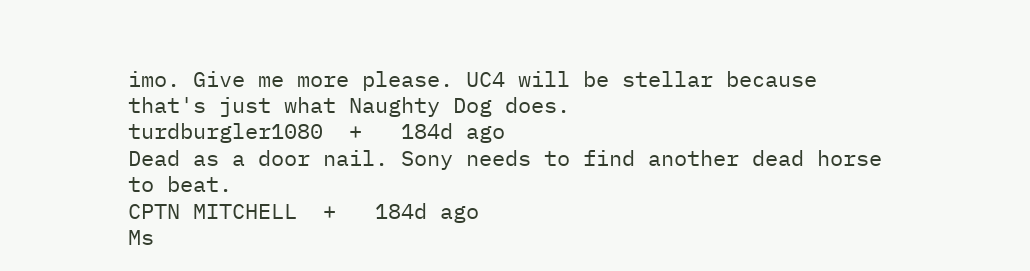imo. Give me more please. UC4 will be stellar because that's just what Naughty Dog does.
turdburgler1080  +   184d ago
Dead as a door nail. Sony needs to find another dead horse to beat.
CPTN MITCHELL  +   184d ago
Ms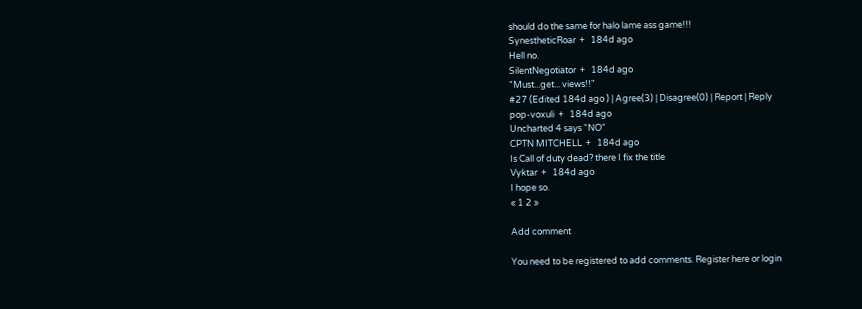should do the same for halo lame ass game!!!
SynestheticRoar  +   184d ago
Hell no.
SilentNegotiator  +   184d ago
"Must...get... views!!"
#27 (Edited 184d ago ) | Agree(3) | Disagree(0) | Report | Reply
pop-voxuli  +   184d ago
Uncharted 4 says "NO"
CPTN MITCHELL  +   184d ago
Is Call of duty dead? there I fix the title
Vyktar  +   184d ago
I hope so.
« 1 2 »

Add comment

You need to be registered to add comments. Register here or login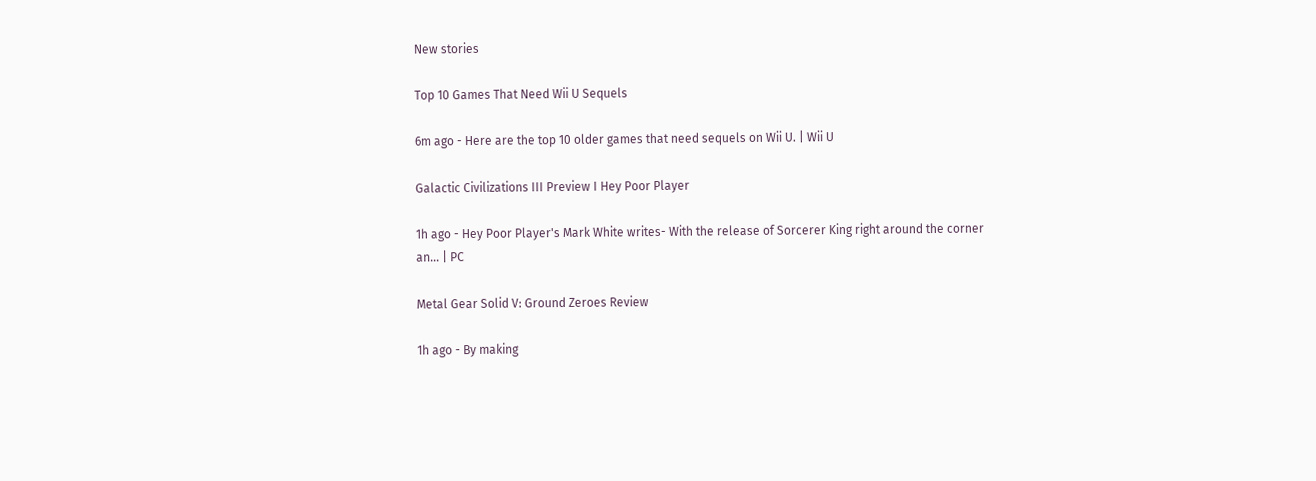New stories

Top 10 Games That Need Wii U Sequels

6m ago - Here are the top 10 older games that need sequels on Wii U. | Wii U

Galactic Civilizations III Preview I Hey Poor Player

1h ago - Hey Poor Player's Mark White writes- With the release of Sorcerer King right around the corner an... | PC

Metal Gear Solid V: Ground Zeroes Review

1h ago - By making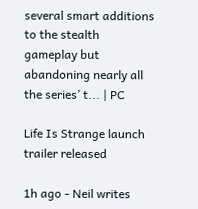several smart additions to the stealth gameplay but abandoning nearly all the series’ t... | PC

Life Is Strange launch trailer released

1h ago - Neil writes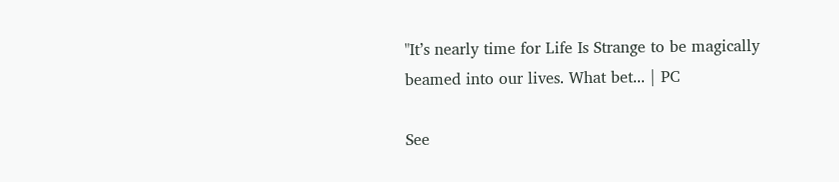"It’s nearly time for Life Is Strange to be magically beamed into our lives. What bet... | PC

See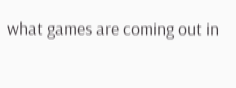what games are coming out in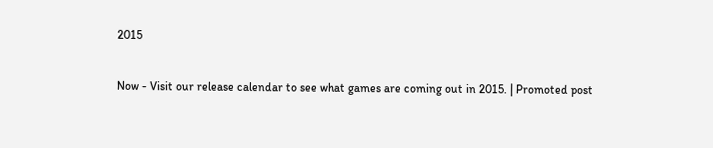2015

Now - Visit our release calendar to see what games are coming out in 2015. | Promoted post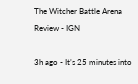The Witcher Battle Arena Review - IGN

3h ago - It’s 25 minutes into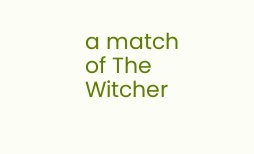a match of The Witcher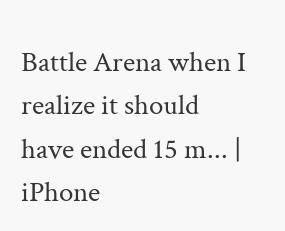Battle Arena when I realize it should have ended 15 m... | iPhone